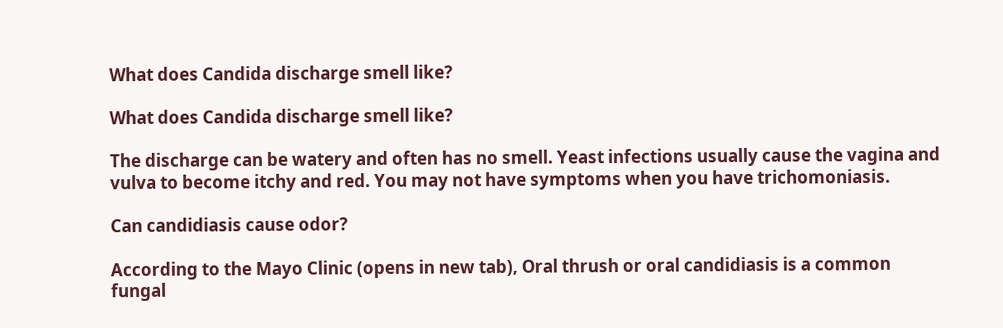What does Candida discharge smell like?

What does Candida discharge smell like?

The discharge can be watery and often has no smell. Yeast infections usually cause the vagina and vulva to become itchy and red. You may not have symptoms when you have trichomoniasis.

Can candidiasis cause odor?

According to the Mayo Clinic (opens in new tab), Oral thrush or oral candidiasis is a common fungal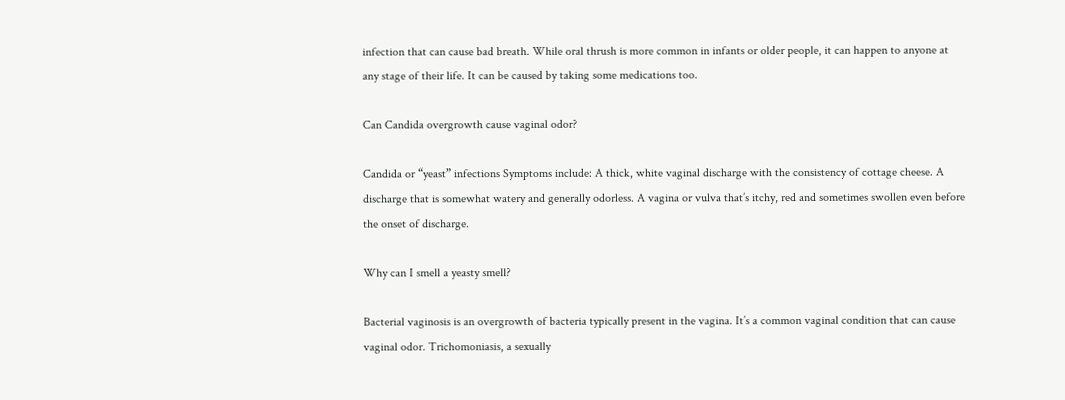infection that can cause bad breath. While oral thrush is more common in infants or older people, it can happen to anyone at any stage of their life. It can be caused by taking some medications too.

Can Candida overgrowth cause vaginal odor?

Candida or “yeast” infections Symptoms include: A thick, white vaginal discharge with the consistency of cottage cheese. A discharge that is somewhat watery and generally odorless. A vagina or vulva that’s itchy, red and sometimes swollen even before the onset of discharge.

Why can I smell a yeasty smell?

Bacterial vaginosis is an overgrowth of bacteria typically present in the vagina. It’s a common vaginal condition that can cause vaginal odor. Trichomoniasis, a sexually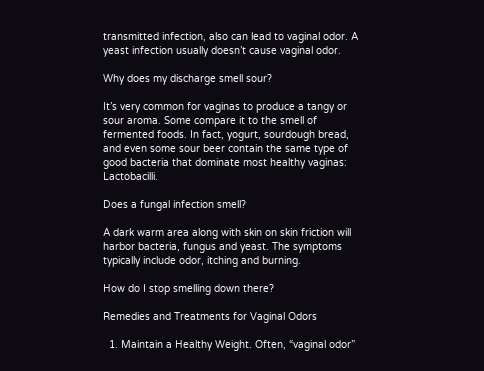transmitted infection, also can lead to vaginal odor. A yeast infection usually doesn’t cause vaginal odor.

Why does my discharge smell sour?

It’s very common for vaginas to produce a tangy or sour aroma. Some compare it to the smell of fermented foods. In fact, yogurt, sourdough bread, and even some sour beer contain the same type of good bacteria that dominate most healthy vaginas: Lactobacilli.

Does a fungal infection smell?

A dark warm area along with skin on skin friction will harbor bacteria, fungus and yeast. The symptoms typically include odor, itching and burning.

How do I stop smelling down there?

Remedies and Treatments for Vaginal Odors

  1. Maintain a Healthy Weight. Often, “vaginal odor”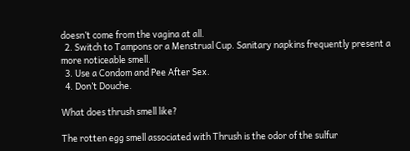doesn’t come from the vagina at all.
  2. Switch to Tampons or a Menstrual Cup. Sanitary napkins frequently present a more noticeable smell.
  3. Use a Condom and Pee After Sex.
  4. Don’t Douche.

What does thrush smell like?

The rotten egg smell associated with Thrush is the odor of the sulfur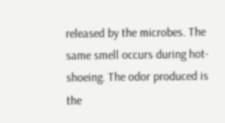released by the microbes. The same smell occurs during hot-shoeing. The odor produced is the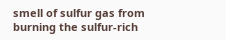smell of sulfur gas from burning the sulfur-rich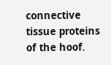connective tissue proteins of the hoof.